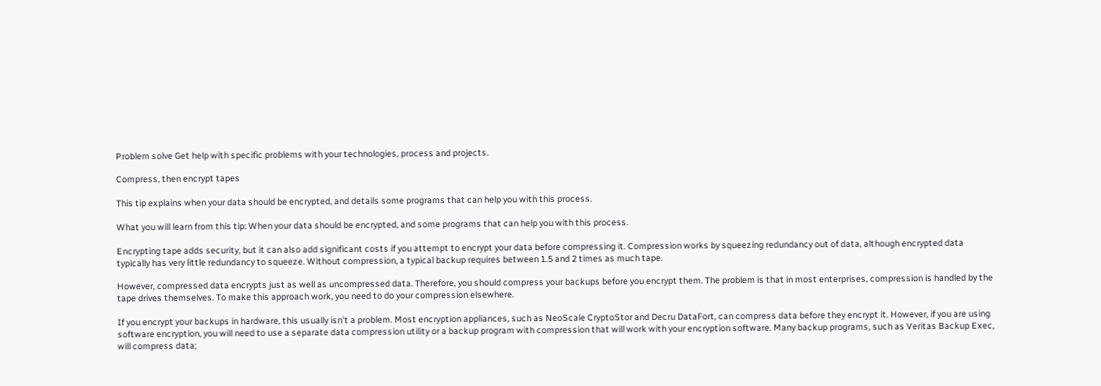Problem solve Get help with specific problems with your technologies, process and projects.

Compress, then encrypt tapes

This tip explains when your data should be encrypted, and details some programs that can help you with this process.

What you will learn from this tip: When your data should be encrypted, and some programs that can help you with this process.

Encrypting tape adds security, but it can also add significant costs if you attempt to encrypt your data before compressing it. Compression works by squeezing redundancy out of data, although encrypted data typically has very little redundancy to squeeze. Without compression, a typical backup requires between 1.5 and 2 times as much tape.

However, compressed data encrypts just as well as uncompressed data. Therefore, you should compress your backups before you encrypt them. The problem is that in most enterprises, compression is handled by the tape drives themselves. To make this approach work, you need to do your compression elsewhere.

If you encrypt your backups in hardware, this usually isn't a problem. Most encryption appliances, such as NeoScale CryptoStor and Decru DataFort, can compress data before they encrypt it. However, if you are using software encryption, you will need to use a separate data compression utility or a backup program with compression that will work with your encryption software. Many backup programs, such as Veritas Backup Exec, will compress data;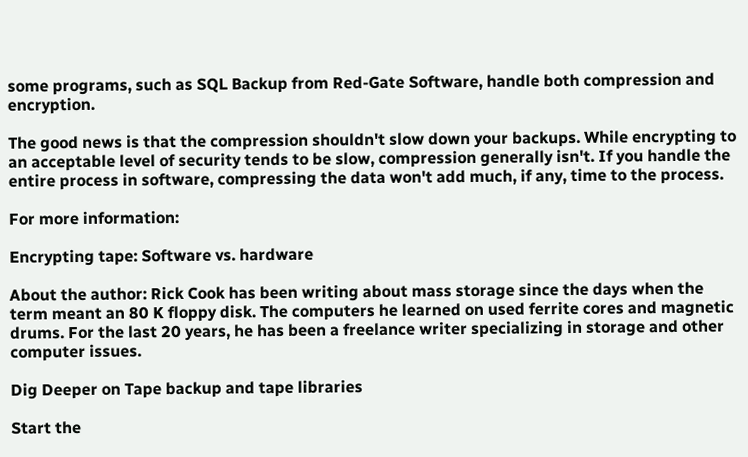some programs, such as SQL Backup from Red-Gate Software, handle both compression and encryption.

The good news is that the compression shouldn't slow down your backups. While encrypting to an acceptable level of security tends to be slow, compression generally isn't. If you handle the entire process in software, compressing the data won't add much, if any, time to the process.

For more information:

Encrypting tape: Software vs. hardware

About the author: Rick Cook has been writing about mass storage since the days when the term meant an 80 K floppy disk. The computers he learned on used ferrite cores and magnetic drums. For the last 20 years, he has been a freelance writer specializing in storage and other computer issues.

Dig Deeper on Tape backup and tape libraries

Start the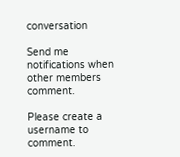conversation

Send me notifications when other members comment.

Please create a username to comment.